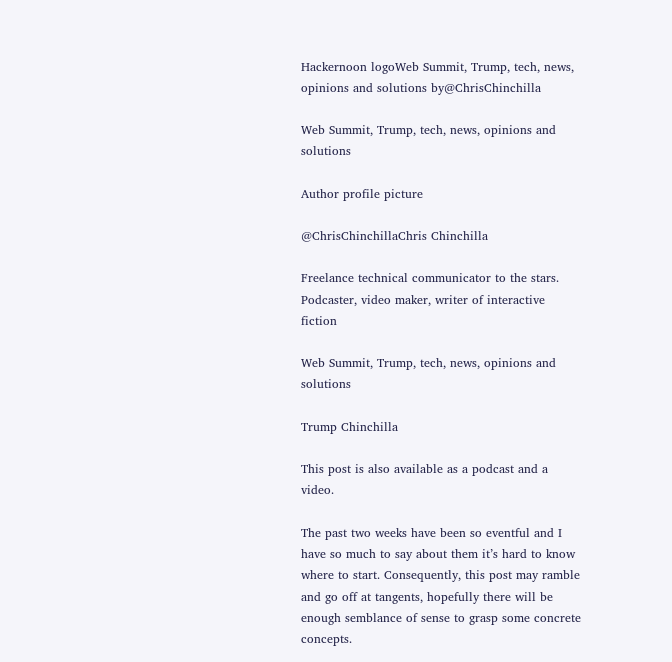Hackernoon logoWeb Summit, Trump, tech, news, opinions and solutions by@ChrisChinchilla

Web Summit, Trump, tech, news, opinions and solutions

Author profile picture

@ChrisChinchillaChris Chinchilla

Freelance technical communicator to the stars. Podcaster, video maker, writer of interactive fiction

Web Summit, Trump, tech, news, opinions and solutions

Trump Chinchilla

This post is also available as a podcast and a video.

The past two weeks have been so eventful and I have so much to say about them it’s hard to know where to start. Consequently, this post may ramble and go off at tangents, hopefully there will be enough semblance of sense to grasp some concrete concepts.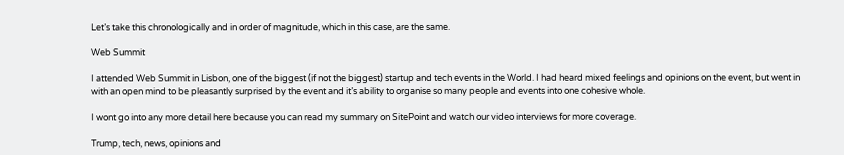Let’s take this chronologically and in order of magnitude, which in this case, are the same.

Web Summit

I attended Web Summit in Lisbon, one of the biggest (if not the biggest) startup and tech events in the World. I had heard mixed feelings and opinions on the event, but went in with an open mind to be pleasantly surprised by the event and it’s ability to organise so many people and events into one cohesive whole.

I wont go into any more detail here because you can read my summary on SitePoint and watch our video interviews for more coverage.

Trump, tech, news, opinions and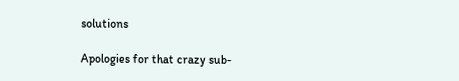solutions

Apologies for that crazy sub-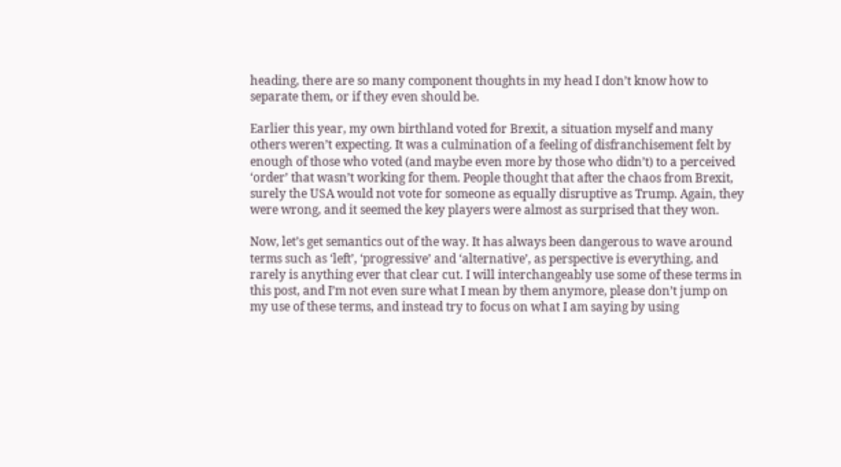heading, there are so many component thoughts in my head I don’t know how to separate them, or if they even should be.

Earlier this year, my own birthland voted for Brexit, a situation myself and many others weren’t expecting. It was a culmination of a feeling of disfranchisement felt by enough of those who voted (and maybe even more by those who didn’t) to a perceived ‘order’ that wasn’t working for them. People thought that after the chaos from Brexit, surely the USA would not vote for someone as equally disruptive as Trump. Again, they were wrong, and it seemed the key players were almost as surprised that they won.

Now, let’s get semantics out of the way. It has always been dangerous to wave around terms such as ‘left’, ‘progressive’ and ‘alternative’, as perspective is everything, and rarely is anything ever that clear cut. I will interchangeably use some of these terms in this post, and I’m not even sure what I mean by them anymore, please don’t jump on my use of these terms, and instead try to focus on what I am saying by using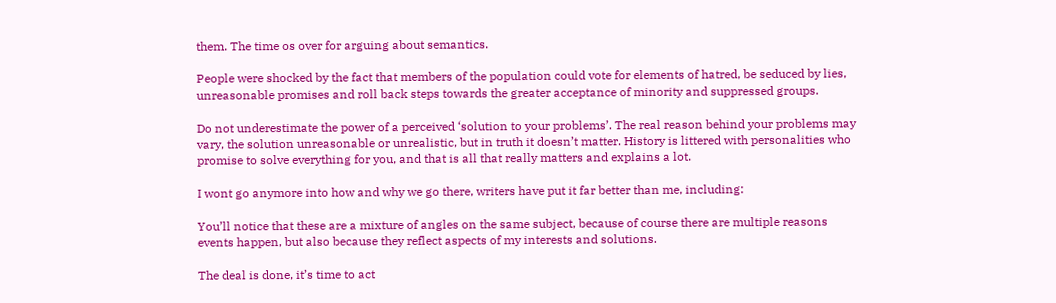them. The time os over for arguing about semantics.

People were shocked by the fact that members of the population could vote for elements of hatred, be seduced by lies, unreasonable promises and roll back steps towards the greater acceptance of minority and suppressed groups.

Do not underestimate the power of a perceived ‘solution to your problems’. The real reason behind your problems may vary, the solution unreasonable or unrealistic, but in truth it doesn’t matter. History is littered with personalities who promise to solve everything for you, and that is all that really matters and explains a lot.

I wont go anymore into how and why we go there, writers have put it far better than me, including:

You’ll notice that these are a mixture of angles on the same subject, because of course there are multiple reasons events happen, but also because they reflect aspects of my interests and solutions.

The deal is done, it’s time to act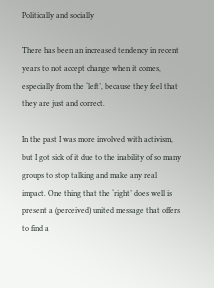Politically and socially

There has been an increased tendency in recent years to not accept change when it comes, especially from the ‘left’, because they feel that they are just and correct.

In the past I was more involved with activism, but I got sick of it due to the inability of so many groups to stop talking and make any real impact. One thing that the ‘right’ does well is present a (perceived) united message that offers to find a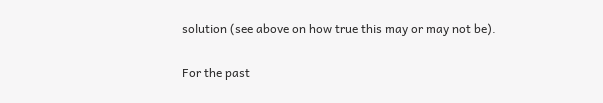solution (see above on how true this may or may not be).

For the past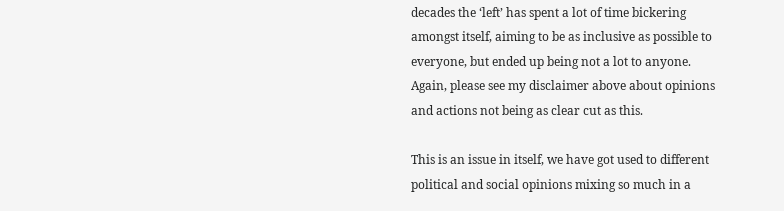decades the ‘left’ has spent a lot of time bickering amongst itself, aiming to be as inclusive as possible to everyone, but ended up being not a lot to anyone. Again, please see my disclaimer above about opinions and actions not being as clear cut as this.

This is an issue in itself, we have got used to different political and social opinions mixing so much in a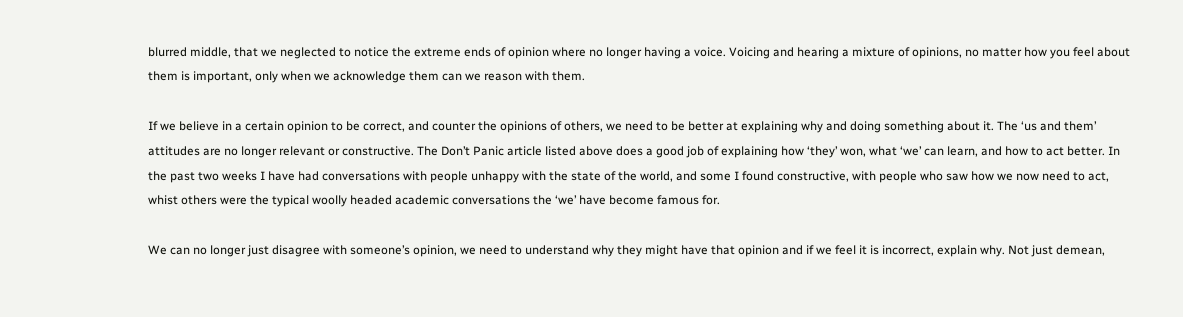blurred middle, that we neglected to notice the extreme ends of opinion where no longer having a voice. Voicing and hearing a mixture of opinions, no matter how you feel about them is important, only when we acknowledge them can we reason with them.

If we believe in a certain opinion to be correct, and counter the opinions of others, we need to be better at explaining why and doing something about it. The ‘us and them’ attitudes are no longer relevant or constructive. The Don’t Panic article listed above does a good job of explaining how ‘they’ won, what ‘we’ can learn, and how to act better. In the past two weeks I have had conversations with people unhappy with the state of the world, and some I found constructive, with people who saw how we now need to act, whist others were the typical woolly headed academic conversations the ‘we’ have become famous for.

We can no longer just disagree with someone’s opinion, we need to understand why they might have that opinion and if we feel it is incorrect, explain why. Not just demean,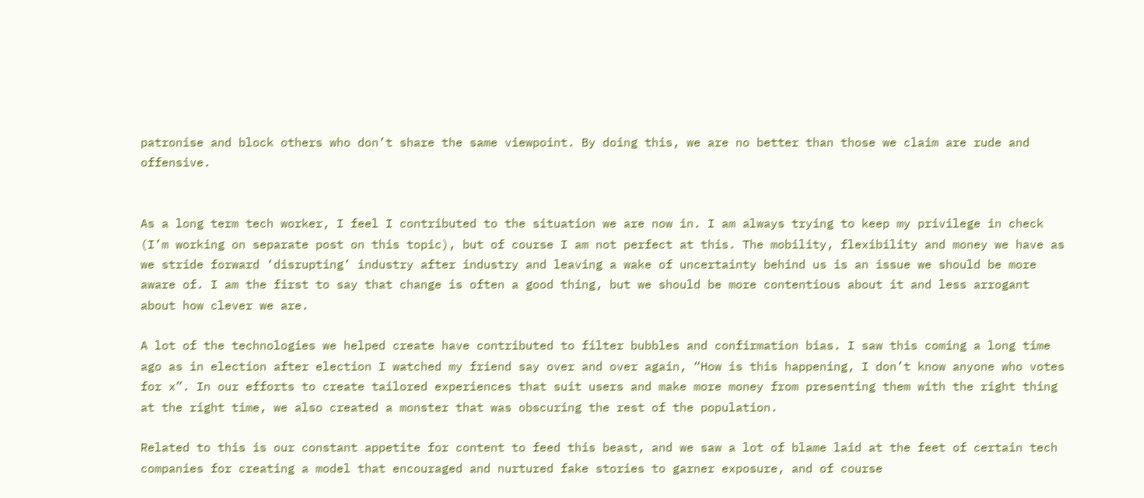patronise and block others who don’t share the same viewpoint. By doing this, we are no better than those we claim are rude and offensive.


As a long term tech worker, I feel I contributed to the situation we are now in. I am always trying to keep my privilege in check (I’m working on separate post on this topic), but of course I am not perfect at this. The mobility, flexibility and money we have as we stride forward ‘disrupting’ industry after industry and leaving a wake of uncertainty behind us is an issue we should be more aware of. I am the first to say that change is often a good thing, but we should be more contentious about it and less arrogant about how clever we are.

A lot of the technologies we helped create have contributed to filter bubbles and confirmation bias. I saw this coming a long time ago as in election after election I watched my friend say over and over again, “How is this happening, I don’t know anyone who votes for x”. In our efforts to create tailored experiences that suit users and make more money from presenting them with the right thing at the right time, we also created a monster that was obscuring the rest of the population.

Related to this is our constant appetite for content to feed this beast, and we saw a lot of blame laid at the feet of certain tech companies for creating a model that encouraged and nurtured fake stories to garner exposure, and of course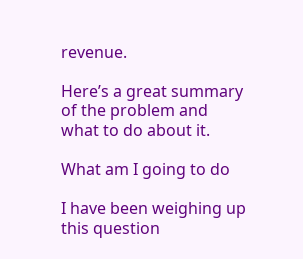revenue.

Here’s a great summary of the problem and what to do about it.

What am I going to do

I have been weighing up this question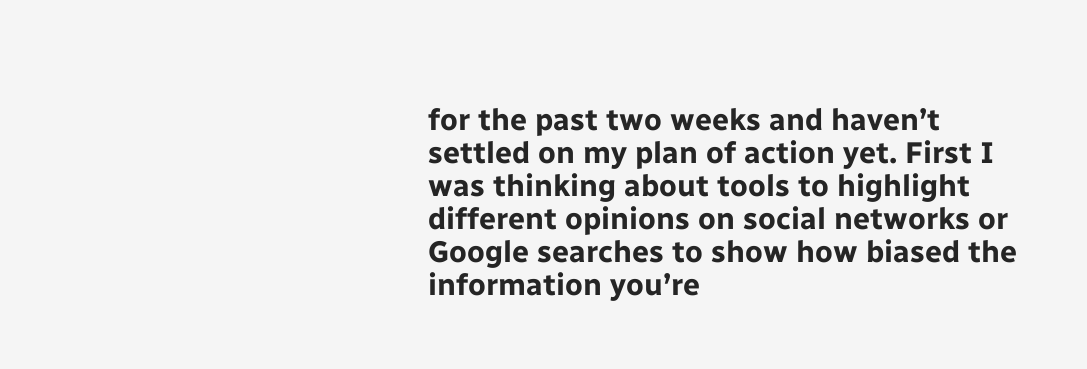for the past two weeks and haven’t settled on my plan of action yet. First I was thinking about tools to highlight different opinions on social networks or Google searches to show how biased the information you’re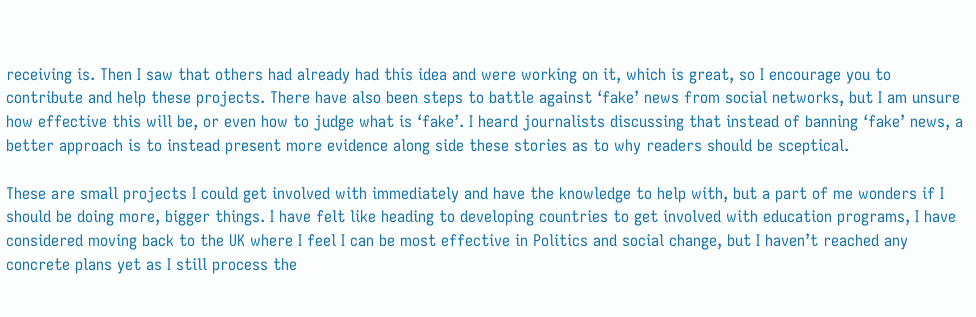receiving is. Then I saw that others had already had this idea and were working on it, which is great, so I encourage you to contribute and help these projects. There have also been steps to battle against ‘fake’ news from social networks, but I am unsure how effective this will be, or even how to judge what is ‘fake’. I heard journalists discussing that instead of banning ‘fake’ news, a better approach is to instead present more evidence along side these stories as to why readers should be sceptical.

These are small projects I could get involved with immediately and have the knowledge to help with, but a part of me wonders if I should be doing more, bigger things. I have felt like heading to developing countries to get involved with education programs, I have considered moving back to the UK where I feel I can be most effective in Politics and social change, but I haven’t reached any concrete plans yet as I still process the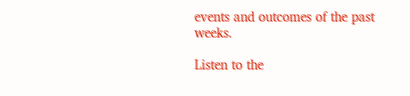events and outcomes of the past weeks.

Listen to the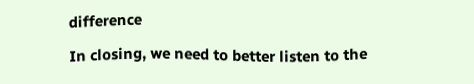difference

In closing, we need to better listen to the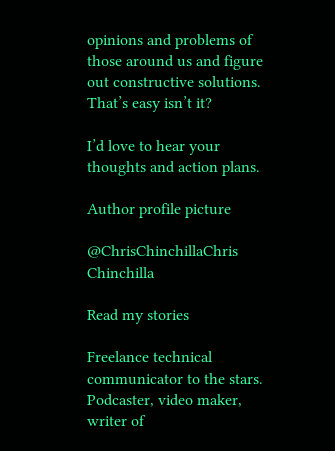opinions and problems of those around us and figure out constructive solutions. That’s easy isn’t it?

I’d love to hear your thoughts and action plans.

Author profile picture

@ChrisChinchillaChris Chinchilla

Read my stories

Freelance technical communicator to the stars. Podcaster, video maker, writer of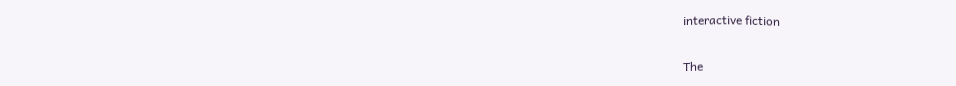interactive fiction


The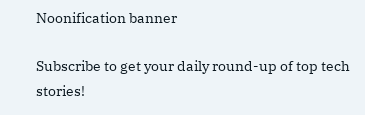Noonification banner

Subscribe to get your daily round-up of top tech stories!